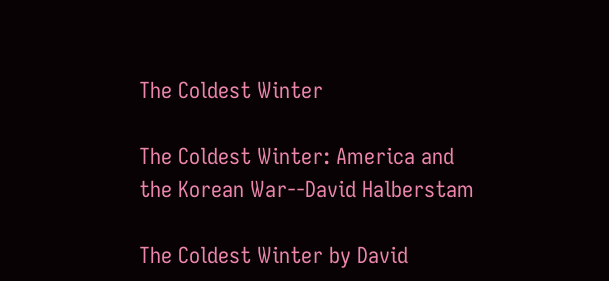The Coldest Winter

The Coldest Winter: America and the Korean War--David Halberstam

The Coldest Winter by David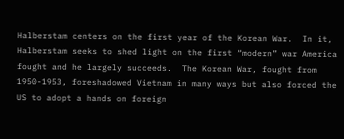Halberstam centers on the first year of the Korean War.  In it, Halberstam seeks to shed light on the first “modern” war America fought and he largely succeeds.  The Korean War, fought from 1950-1953, foreshadowed Vietnam in many ways but also forced the US to adopt a hands on foreign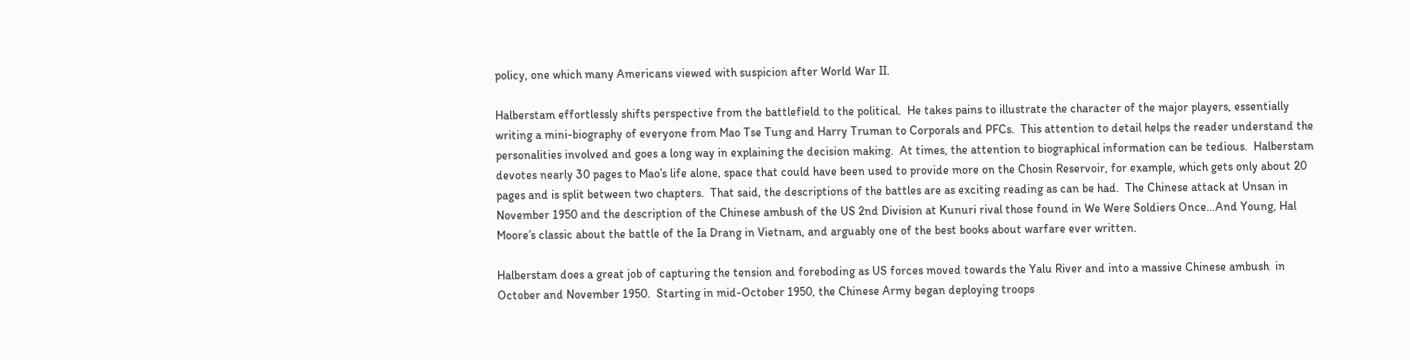policy, one which many Americans viewed with suspicion after World War II.

Halberstam effortlessly shifts perspective from the battlefield to the political.  He takes pains to illustrate the character of the major players, essentially writing a mini-biography of everyone from Mao Tse Tung and Harry Truman to Corporals and PFCs.  This attention to detail helps the reader understand the personalities involved and goes a long way in explaining the decision making.  At times, the attention to biographical information can be tedious.  Halberstam devotes nearly 30 pages to Mao’s life alone, space that could have been used to provide more on the Chosin Reservoir, for example, which gets only about 20 pages and is split between two chapters.  That said, the descriptions of the battles are as exciting reading as can be had.  The Chinese attack at Unsan in November 1950 and the description of the Chinese ambush of the US 2nd Division at Kunuri rival those found in We Were Soldiers Once…And Young, Hal Moore’s classic about the battle of the Ia Drang in Vietnam, and arguably one of the best books about warfare ever written.

Halberstam does a great job of capturing the tension and foreboding as US forces moved towards the Yalu River and into a massive Chinese ambush  in October and November 1950.  Starting in mid-October 1950, the Chinese Army began deploying troops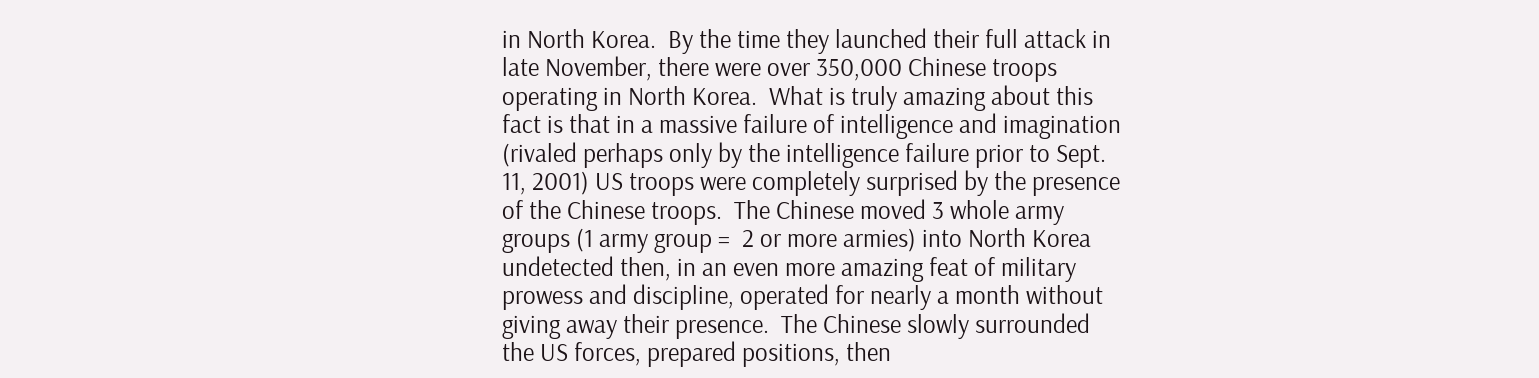in North Korea.  By the time they launched their full attack in late November, there were over 350,000 Chinese troops operating in North Korea.  What is truly amazing about this fact is that in a massive failure of intelligence and imagination (rivaled perhaps only by the intelligence failure prior to Sept. 11, 2001) US troops were completely surprised by the presence of the Chinese troops.  The Chinese moved 3 whole army groups (1 army group =  2 or more armies) into North Korea undetected then, in an even more amazing feat of military prowess and discipline, operated for nearly a month without giving away their presence.  The Chinese slowly surrounded the US forces, prepared positions, then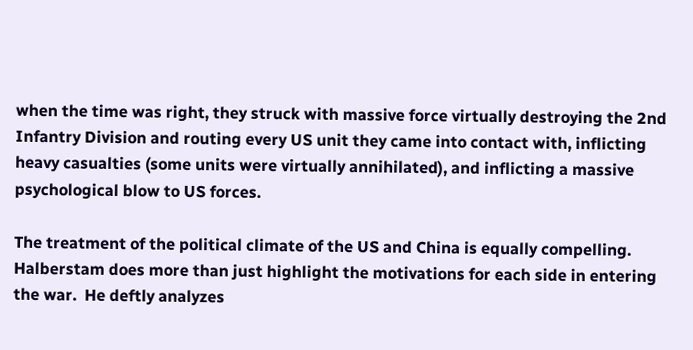when the time was right, they struck with massive force virtually destroying the 2nd Infantry Division and routing every US unit they came into contact with, inflicting heavy casualties (some units were virtually annihilated), and inflicting a massive psychological blow to US forces.

The treatment of the political climate of the US and China is equally compelling.  Halberstam does more than just highlight the motivations for each side in entering the war.  He deftly analyzes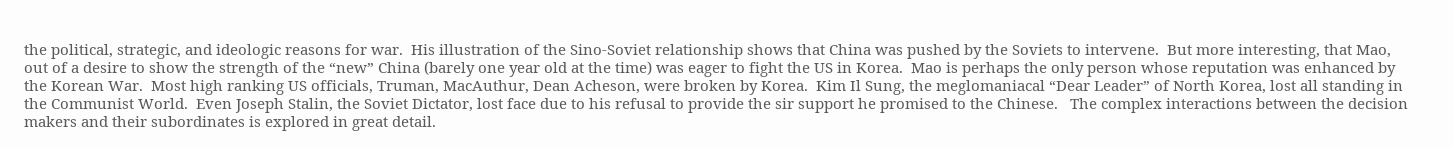the political, strategic, and ideologic reasons for war.  His illustration of the Sino-Soviet relationship shows that China was pushed by the Soviets to intervene.  But more interesting, that Mao, out of a desire to show the strength of the “new” China (barely one year old at the time) was eager to fight the US in Korea.  Mao is perhaps the only person whose reputation was enhanced by the Korean War.  Most high ranking US officials, Truman, MacAuthur, Dean Acheson, were broken by Korea.  Kim Il Sung, the meglomaniacal “Dear Leader” of North Korea, lost all standing in the Communist World.  Even Joseph Stalin, the Soviet Dictator, lost face due to his refusal to provide the sir support he promised to the Chinese.   The complex interactions between the decision makers and their subordinates is explored in great detail.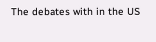The debates with in the US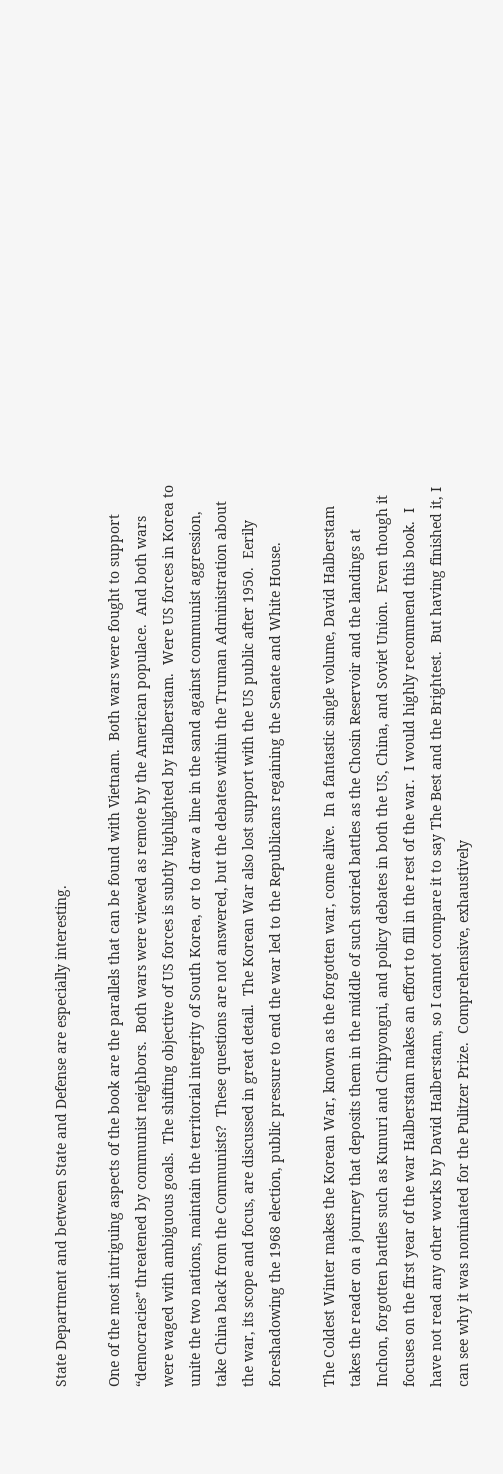State Department and between State and Defense are especially interesting.

One of the most intriguing aspects of the book are the parallels that can be found with Vietnam.  Both wars were fought to support “democracies” threatened by communist neighbors.  Both wars were viewed as remote by the American populace.  And both wars were waged with ambiguous goals.  The shifting objective of US forces is subtly highlighted by Halberstam.  Were US forces in Korea to unite the two nations, maintain the territorial integrity of South Korea, or to draw a line in the sand against communist aggression, take China back from the Communists?  These questions are not answered, but the debates within the Truman Administration about the war, its scope and focus, are discussed in great detail.  The Korean War also lost support with the US public after 1950.  Eerily foreshadowing the 1968 election, public pressure to end the war led to the Republicans regaining the Senate and White House.

The Coldest Winter makes the Korean War, known as the forgotten war, come alive.  In a fantastic single volume, David Halberstam takes the reader on a journey that deposits them in the middle of such storied battles as the Chosin Reservoir and the landings at Inchon, forgotten battles such as Kunuri and Chipyongni, and policy debates in both the US, China, and Soviet Union.  Even though it focuses on the first year of the war Halberstam makes an effort to fill in the rest of the war.  I would highly recommend this book.  I have not read any other works by David Halberstam, so I cannot compare it to say The Best and the Brightest.  But having finished it, I can see why it was nominated for the Pulitzer Prize.  Comprehensive, exhaustively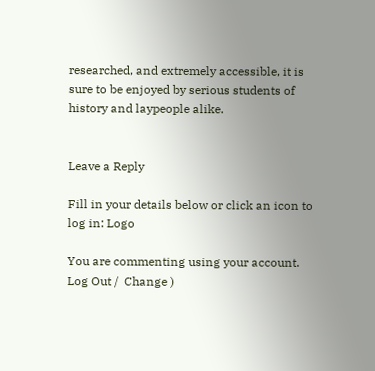researched, and extremely accessible, it is sure to be enjoyed by serious students of history and laypeople alike.


Leave a Reply

Fill in your details below or click an icon to log in: Logo

You are commenting using your account. Log Out /  Change )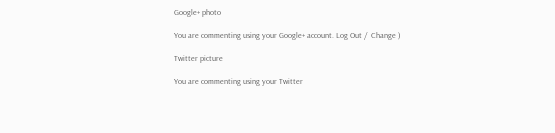Google+ photo

You are commenting using your Google+ account. Log Out /  Change )

Twitter picture

You are commenting using your Twitter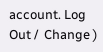account. Log Out /  Change )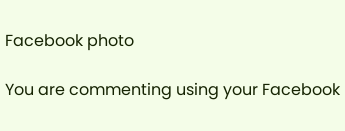Facebook photo

You are commenting using your Facebook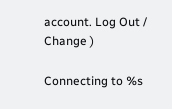account. Log Out /  Change )

Connecting to %s